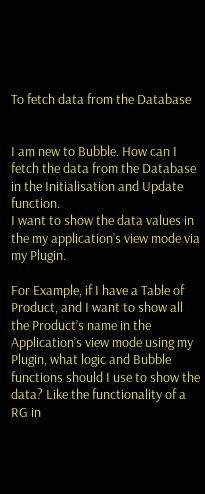To fetch data from the Database


I am new to Bubble. How can I fetch the data from the Database in the Initialisation and Update function.
I want to show the data values in the my application’s view mode via my Plugin.

For Example, if I have a Table of Product, and I want to show all the Product’s name in the Application’s view mode using my Plugin, what logic and Bubble functions should I use to show the data? Like the functionality of a RG in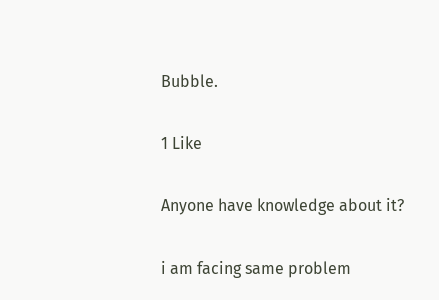Bubble.

1 Like

Anyone have knowledge about it?

i am facing same problem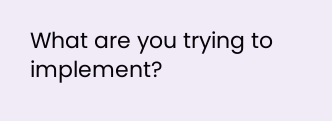What are you trying to implement?